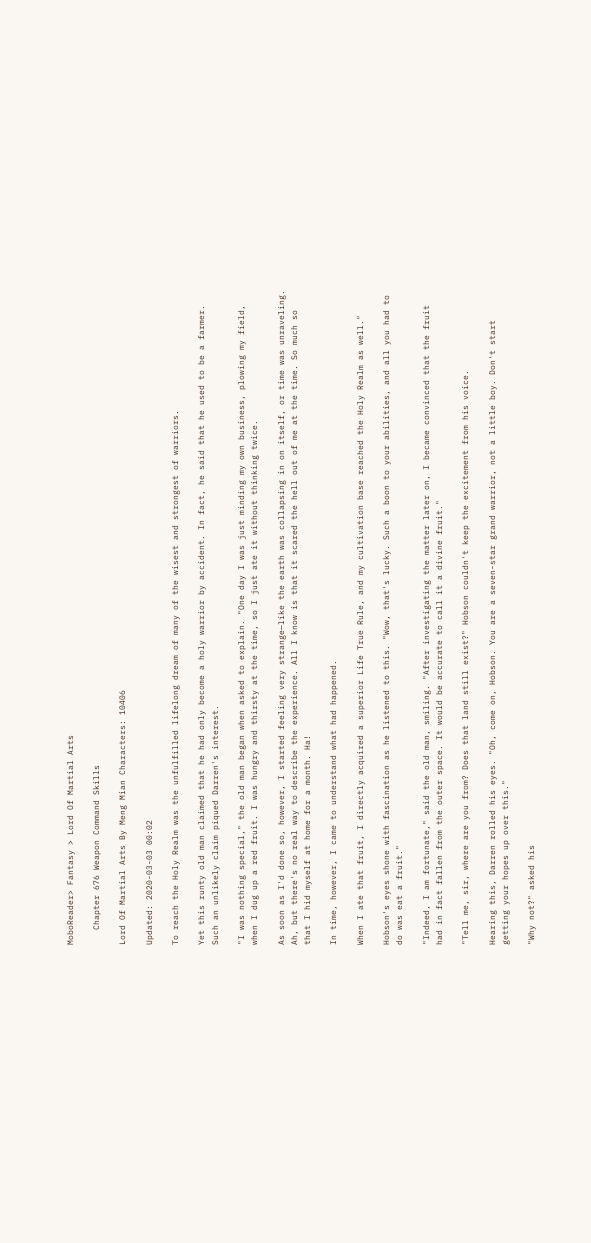MoboReader> Fantasy > Lord Of Martial Arts

   Chapter 676 Weapon Command Skills

Lord Of Martial Arts By Meng Mian Characters: 10406

Updated: 2020-03-03 00:02

To reach the Holy Realm was the unfulfilled lifelong dream of many of the wisest and strongest of warriors.

Yet this runty old man claimed that he had only become a holy warrior by accident. In fact, he said that he used to be a farmer. Such an unlikely claim piqued Darren's interest.

"I was nothing special," the old man began when asked to explain. "One day I was just minding my own business, plowing my field, when I dug up a red fruit. I was hungry and thirsty at the time, so I just ate it without thinking twice.

As soon as I'd done so, however, I started feeling very strange—like the earth was collapsing in on itself, or time was unraveling. Ah, but there's no real way to describe the experience. All I know is that it scared the hell out of me at the time. So much so that I hid myself at home for a month. Ha!

In time, however, I came to understand what had happened.

When I ate that fruit, I directly acquired a superior Life True Rule, and my cultivation base reached the Holy Realm as well."

Hobson's eyes shone with fascination as he listened to this. "Wow, that's lucky. Such a boon to your abilities, and all you had to do was eat a fruit."

"Indeed, I am fortunate," said the old man, smiling. "After investigating the matter later on, I became convinced that the fruit had in fact fallen from the outer space. It would be accurate to call it a divine fruit."

"Tell me, sir, where are you from? Does that land still exist?" Hobson couldn't keep the excitement from his voice.

Hearing this, Darren rolled his eyes. "Oh, come on, Hobson. You are a seven-star grand warrior, not a little boy. Don't start getting your hopes up over this."

"Why not?" asked his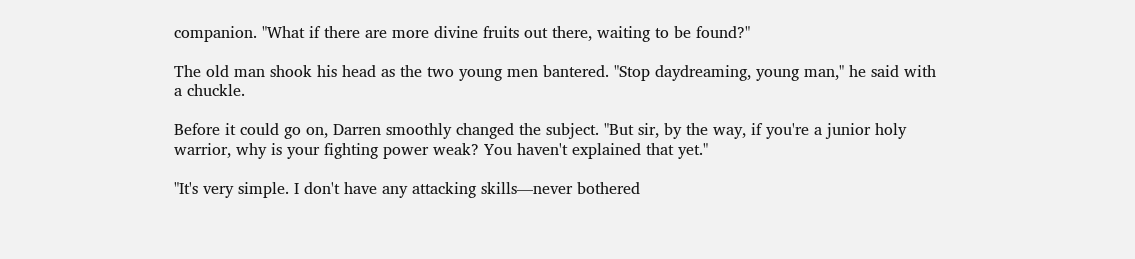companion. "What if there are more divine fruits out there, waiting to be found?"

The old man shook his head as the two young men bantered. "Stop daydreaming, young man," he said with a chuckle.

Before it could go on, Darren smoothly changed the subject. "But sir, by the way, if you're a junior holy warrior, why is your fighting power weak? You haven't explained that yet."

"It's very simple. I don't have any attacking skills—never bothered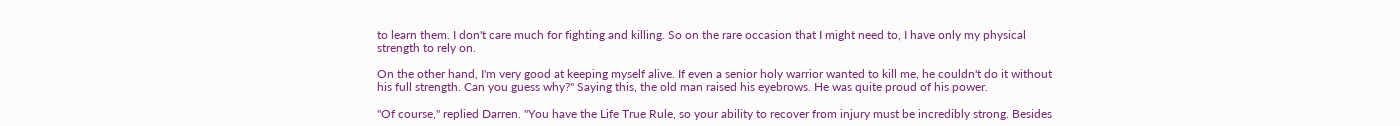to learn them. I don't care much for fighting and killing. So on the rare occasion that I might need to, I have only my physical strength to rely on.

On the other hand, I'm very good at keeping myself alive. If even a senior holy warrior wanted to kill me, he couldn't do it without his full strength. Can you guess why?" Saying this, the old man raised his eyebrows. He was quite proud of his power.

"Of course," replied Darren. "You have the Life True Rule, so your ability to recover from injury must be incredibly strong. Besides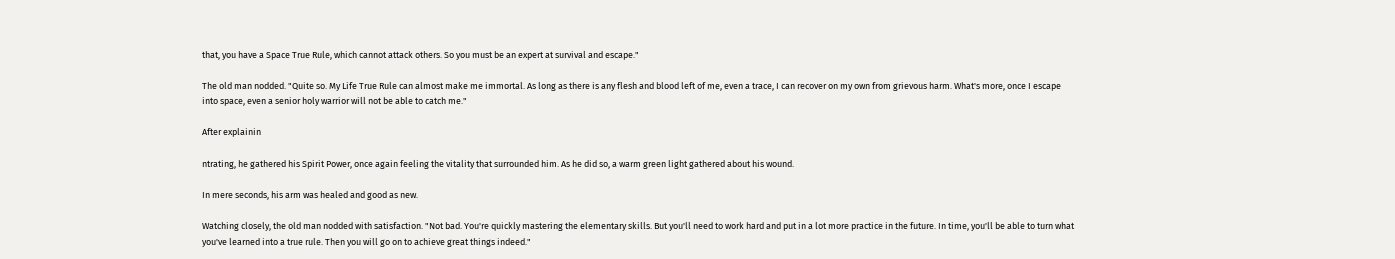that, you have a Space True Rule, which cannot attack others. So you must be an expert at survival and escape."

The old man nodded. "Quite so. My Life True Rule can almost make me immortal. As long as there is any flesh and blood left of me, even a trace, I can recover on my own from grievous harm. What's more, once I escape into space, even a senior holy warrior will not be able to catch me."

After explainin

ntrating, he gathered his Spirit Power, once again feeling the vitality that surrounded him. As he did so, a warm green light gathered about his wound.

In mere seconds, his arm was healed and good as new.

Watching closely, the old man nodded with satisfaction. "Not bad. You're quickly mastering the elementary skills. But you'll need to work hard and put in a lot more practice in the future. In time, you'll be able to turn what you've learned into a true rule. Then you will go on to achieve great things indeed."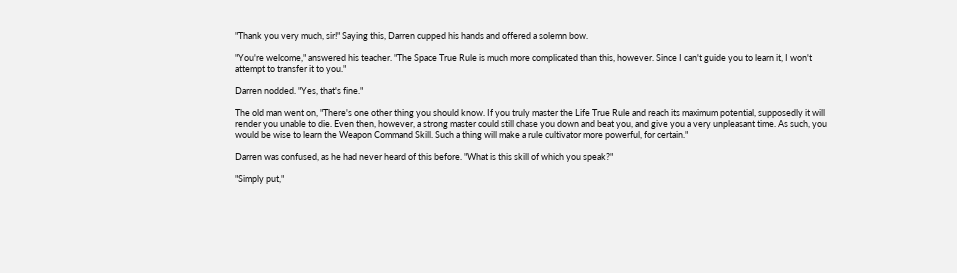"Thank you very much, sir!" Saying this, Darren cupped his hands and offered a solemn bow.

"You're welcome," answered his teacher. "The Space True Rule is much more complicated than this, however. Since I can't guide you to learn it, I won't attempt to transfer it to you."

Darren nodded. "Yes, that's fine."

The old man went on, "There's one other thing you should know. If you truly master the Life True Rule and reach its maximum potential, supposedly it will render you unable to die. Even then, however, a strong master could still chase you down and beat you, and give you a very unpleasant time. As such, you would be wise to learn the Weapon Command Skill. Such a thing will make a rule cultivator more powerful, for certain."

Darren was confused, as he had never heard of this before. "What is this skill of which you speak?"

"Simply put,"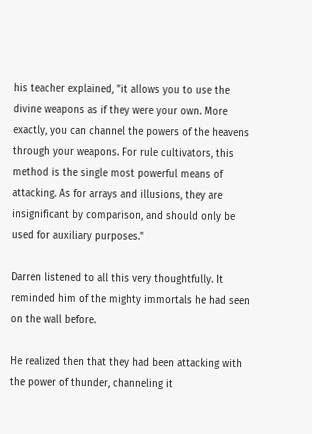his teacher explained, "it allows you to use the divine weapons as if they were your own. More exactly, you can channel the powers of the heavens through your weapons. For rule cultivators, this method is the single most powerful means of attacking. As for arrays and illusions, they are insignificant by comparison, and should only be used for auxiliary purposes."

Darren listened to all this very thoughtfully. It reminded him of the mighty immortals he had seen on the wall before.

He realized then that they had been attacking with the power of thunder, channeling it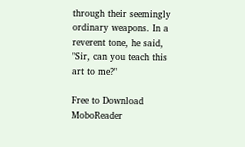through their seemingly ordinary weapons. In a reverent tone, he said, "Sir, can you teach this art to me?"

Free to Download MoboReader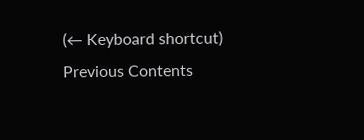(← Keyboard shortcut) Previous Contents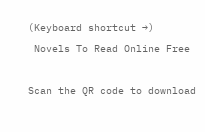(Keyboard shortcut →)
 Novels To Read Online Free

Scan the QR code to download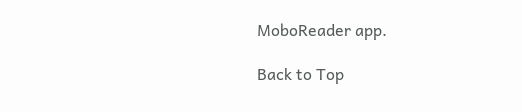MoboReader app.

Back to Top